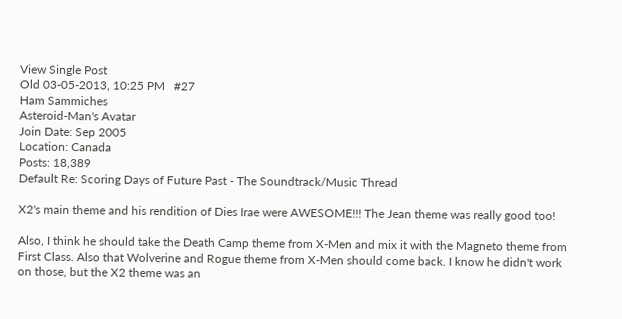View Single Post
Old 03-05-2013, 10:25 PM   #27
Ham Sammiches
Asteroid-Man's Avatar
Join Date: Sep 2005
Location: Canada
Posts: 18,389
Default Re: Scoring Days of Future Past - The Soundtrack/Music Thread

X2's main theme and his rendition of Dies Irae were AWESOME!!! The Jean theme was really good too!

Also, I think he should take the Death Camp theme from X-Men and mix it with the Magneto theme from First Class. Also that Wolverine and Rogue theme from X-Men should come back. I know he didn't work on those, but the X2 theme was an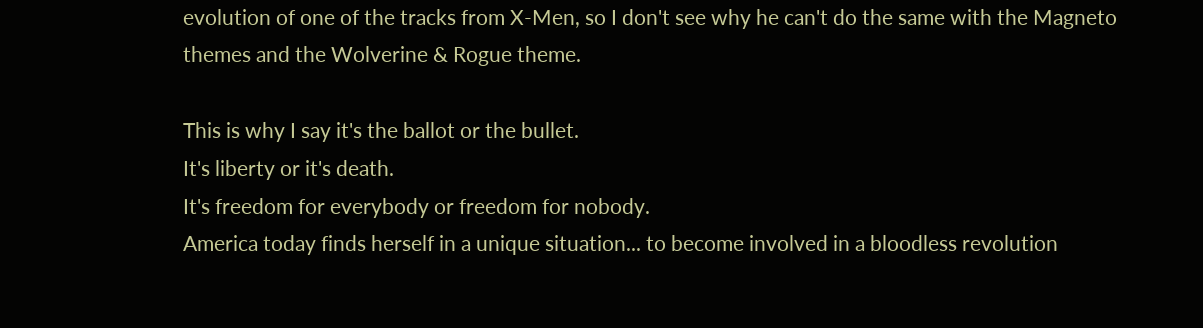evolution of one of the tracks from X-Men, so I don't see why he can't do the same with the Magneto themes and the Wolverine & Rogue theme.

This is why I say it's the ballot or the bullet.
It's liberty or it's death.
It's freedom for everybody or freedom for nobody.
America today finds herself in a unique situation... to become involved in a bloodless revolution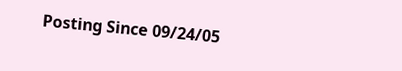Posting Since 09/24/05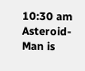10:30 am
Asteroid-Man is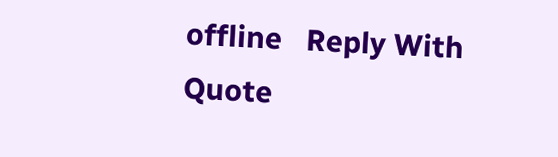offline   Reply With Quote